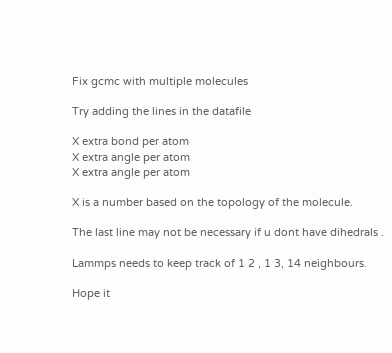Fix gcmc with multiple molecules

Try adding the lines in the datafile

X extra bond per atom
X extra angle per atom
X extra angle per atom

X is a number based on the topology of the molecule.

The last line may not be necessary if u dont have dihedrals .

Lammps needs to keep track of 1 2 , 1 3, 14 neighbours.

Hope it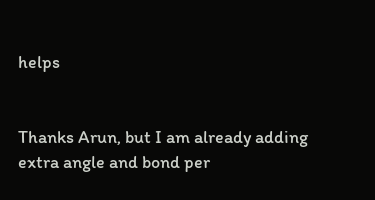helps


Thanks Arun, but I am already adding extra angle and bond per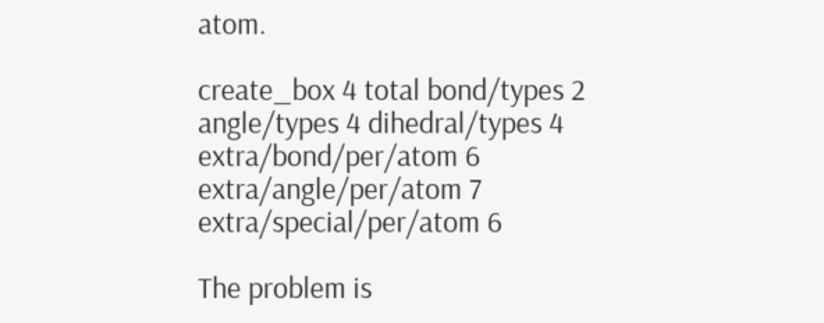atom.

create_box 4 total bond/types 2 angle/types 4 dihedral/types 4 extra/bond/per/atom 6 extra/angle/per/atom 7 extra/special/per/atom 6

The problem is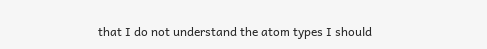that I do not understand the atom types I should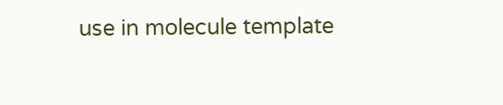use in molecule template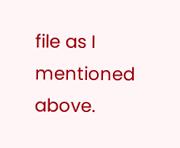file as I mentioned above.